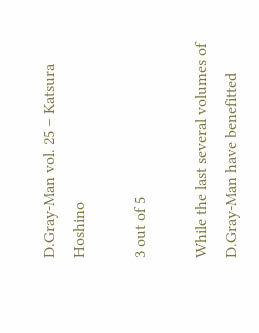D.Gray-Man vol. 25 – Katsura Hoshino

3 out of 5

While the last several volumes of D.Gray-Man have benefitted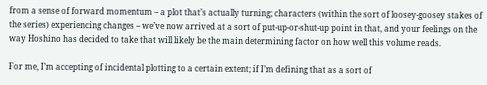from a sense of forward momentum – a plot that’s actually turning; characters (within the sort of loosey-goosey stakes of the series) experiencing changes – we’ve now arrived at a sort of put-up-or-shut-up point in that, and your feelings on the way Hoshino has decided to take that will likely be the main determining factor on how well this volume reads.

For me, I’m accepting of incidental plotting to a certain extent; if I’m defining that as a sort of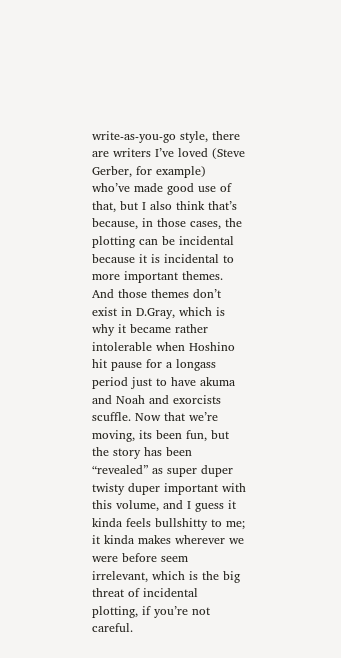write-as-you-go style, there are writers I’ve loved (Steve Gerber, for example) who’ve made good use of that, but I also think that’s because, in those cases, the plotting can be incidental because it is incidental to more important themes. And those themes don’t exist in D.Gray, which is why it became rather intolerable when Hoshino hit pause for a longass period just to have akuma and Noah and exorcists scuffle. Now that we’re moving, its been fun, but the story has been “revealed” as super duper twisty duper important with this volume, and I guess it kinda feels bullshitty to me; it kinda makes wherever we were before seem irrelevant, which is the big threat of incidental plotting, if you’re not careful.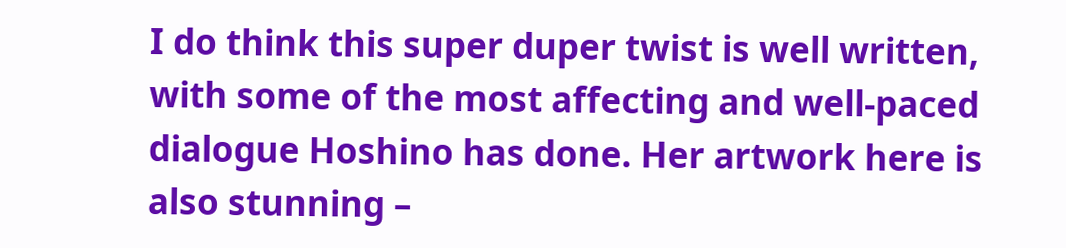I do think this super duper twist is well written, with some of the most affecting and well-paced dialogue Hoshino has done. Her artwork here is also stunning –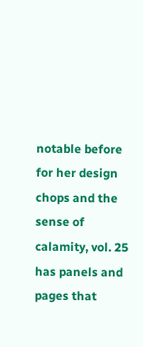notable before for her design chops and the sense of calamity, vol. 25 has panels and pages that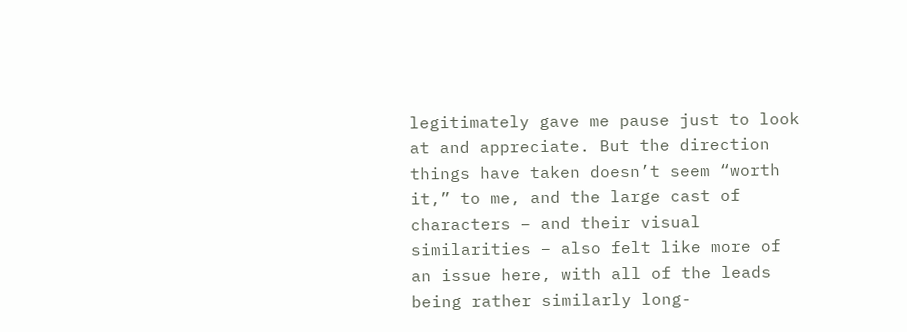legitimately gave me pause just to look at and appreciate. But the direction things have taken doesn’t seem “worth it,” to me, and the large cast of characters – and their visual similarities – also felt like more of an issue here, with all of the leads being rather similarly long-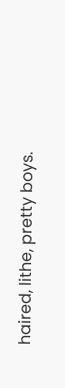haired, lithe, pretty boys.